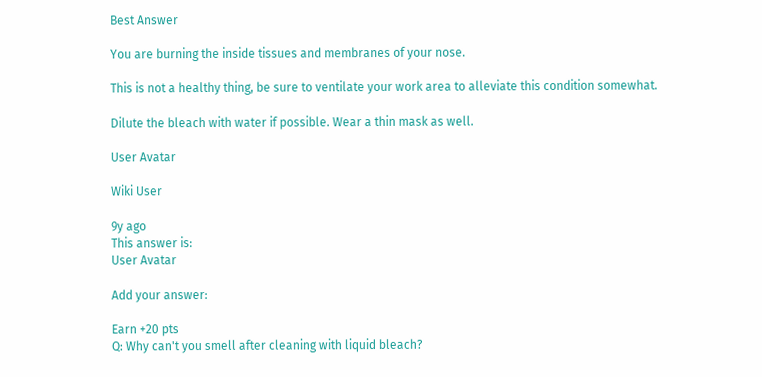Best Answer

You are burning the inside tissues and membranes of your nose.

This is not a healthy thing, be sure to ventilate your work area to alleviate this condition somewhat.

Dilute the bleach with water if possible. Wear a thin mask as well.

User Avatar

Wiki User

9y ago
This answer is:
User Avatar

Add your answer:

Earn +20 pts
Q: Why can't you smell after cleaning with liquid bleach?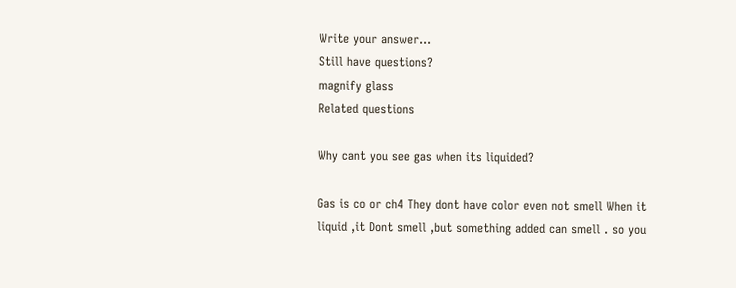Write your answer...
Still have questions?
magnify glass
Related questions

Why cant you see gas when its liquided?

Gas is co or ch4 They dont have color even not smell When it liquid ,it Dont smell ,but something added can smell . so you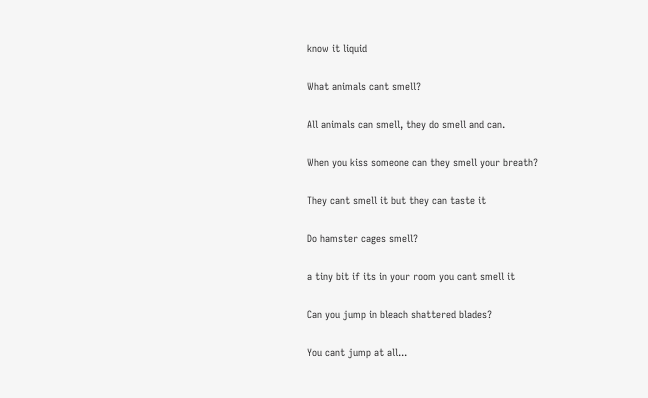know it liquid

What animals cant smell?

All animals can smell, they do smell and can.

When you kiss someone can they smell your breath?

They cant smell it but they can taste it

Do hamster cages smell?

a tiny bit if its in your room you cant smell it

Can you jump in bleach shattered blades?

You cant jump at all...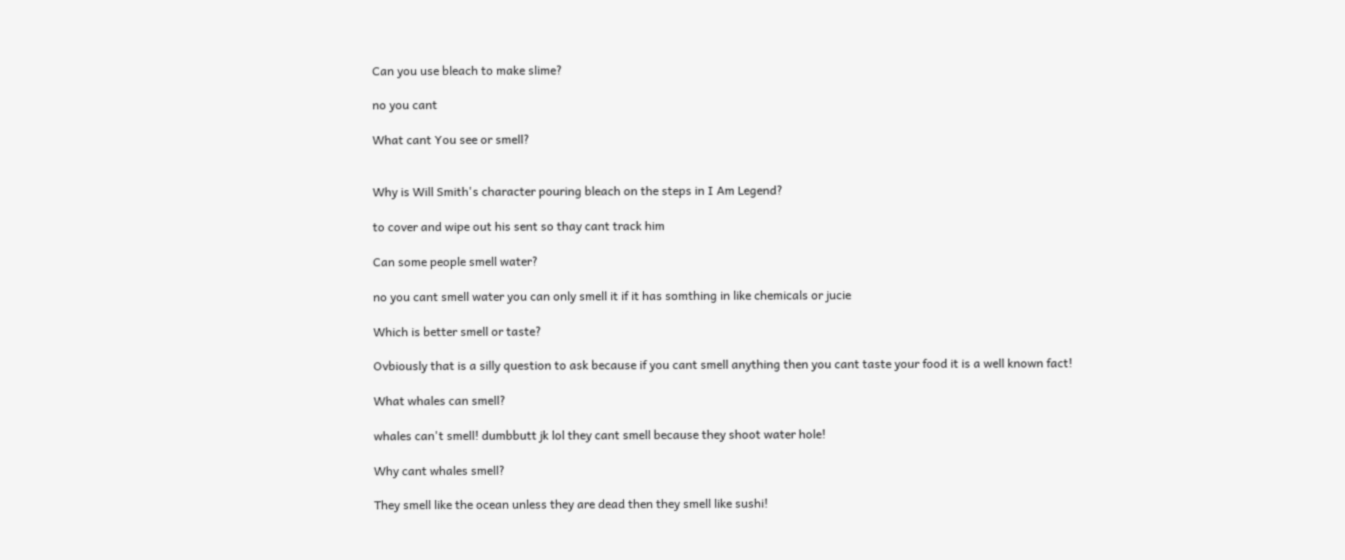Can you use bleach to make slime?

no you cant

What cant You see or smell?


Why is Will Smith's character pouring bleach on the steps in I Am Legend?

to cover and wipe out his sent so thay cant track him

Can some people smell water?

no you cant smell water you can only smell it if it has somthing in like chemicals or jucie

Which is better smell or taste?

Ovbiously that is a silly question to ask because if you cant smell anything then you cant taste your food it is a well known fact!

What whales can smell?

whales can't smell! dumbbutt jk lol they cant smell because they shoot water hole!

Why cant whales smell?

They smell like the ocean unless they are dead then they smell like sushi!